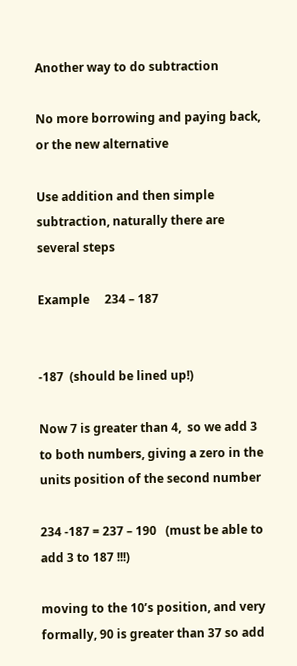Another way to do subtraction

No more borrowing and paying back, or the new alternative

Use addition and then simple subtraction, naturally there are several steps

Example     234 – 187


-187  (should be lined up!)

Now 7 is greater than 4,  so we add 3 to both numbers, giving a zero in the units position of the second number

234 -187 = 237 – 190   (must be able to add 3 to 187 !!!)

moving to the 10’s position, and very formally, 90 is greater than 37 so add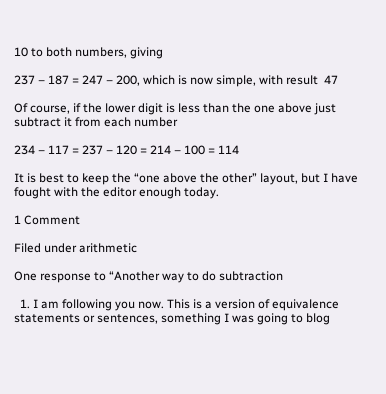10 to both numbers, giving

237 – 187 = 247 – 200, which is now simple, with result  47

Of course, if the lower digit is less than the one above just subtract it from each number

234 – 117 = 237 – 120 = 214 – 100 = 114

It is best to keep the “one above the other” layout, but I have fought with the editor enough today.

1 Comment

Filed under arithmetic

One response to “Another way to do subtraction

  1. I am following you now. This is a version of equivalence statements or sentences, something I was going to blog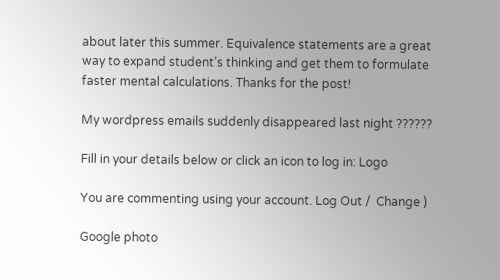about later this summer. Equivalence statements are a great way to expand student’s thinking and get them to formulate faster mental calculations. Thanks for the post!

My wordpress emails suddenly disappeared last night ??????

Fill in your details below or click an icon to log in: Logo

You are commenting using your account. Log Out /  Change )

Google photo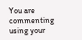You are commenting using your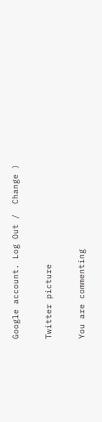Google account. Log Out /  Change )

Twitter picture

You are commenting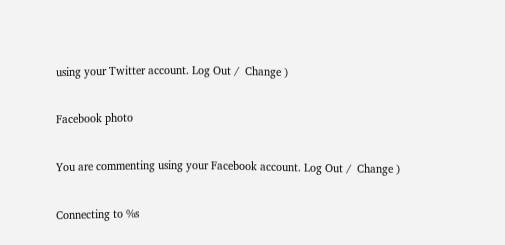using your Twitter account. Log Out /  Change )

Facebook photo

You are commenting using your Facebook account. Log Out /  Change )

Connecting to %s